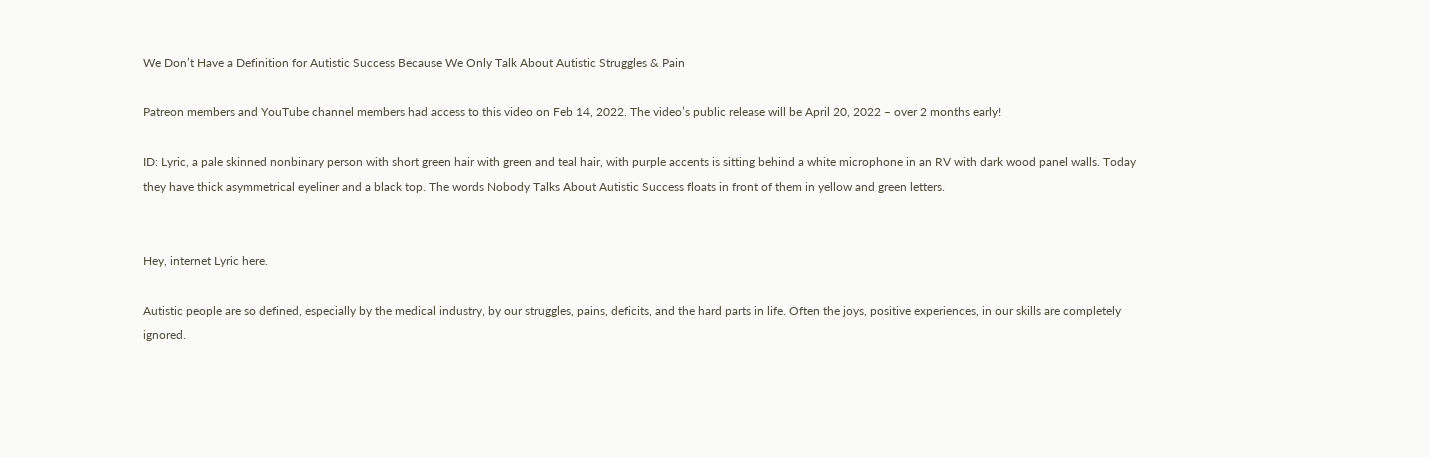We Don’t Have a Definition for Autistic Success Because We Only Talk About Autistic Struggles & Pain

Patreon members and YouTube channel members had access to this video on Feb 14, 2022. The video’s public release will be April 20, 2022 – over 2 months early!

ID: Lyric, a pale skinned nonbinary person with short green hair with green and teal hair, with purple accents is sitting behind a white microphone in an RV with dark wood panel walls. Today they have thick asymmetrical eyeliner and a black top. The words Nobody Talks About Autistic Success floats in front of them in yellow and green letters.


Hey, internet Lyric here.

Autistic people are so defined, especially by the medical industry, by our struggles, pains, deficits, and the hard parts in life. Often the joys, positive experiences, in our skills are completely ignored.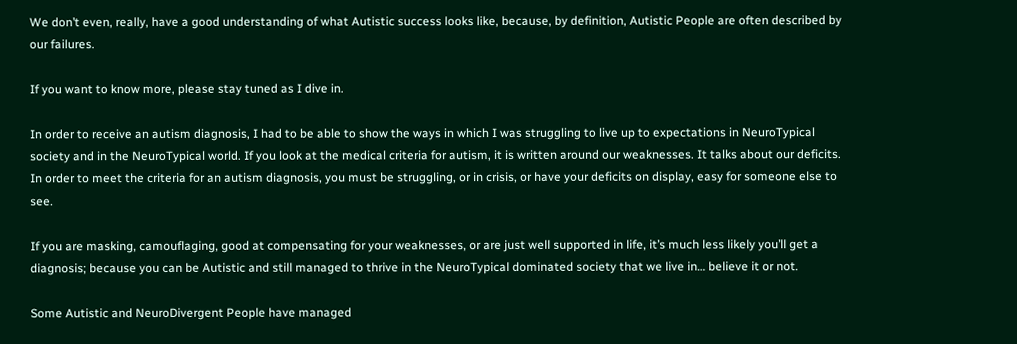We don’t even, really, have a good understanding of what Autistic success looks like, because, by definition, Autistic People are often described by our failures.

If you want to know more, please stay tuned as I dive in.

In order to receive an autism diagnosis, I had to be able to show the ways in which I was struggling to live up to expectations in NeuroTypical society and in the NeuroTypical world. If you look at the medical criteria for autism, it is written around our weaknesses. It talks about our deficits. In order to meet the criteria for an autism diagnosis, you must be struggling, or in crisis, or have your deficits on display, easy for someone else to see.

If you are masking, camouflaging, good at compensating for your weaknesses, or are just well supported in life, it’s much less likely you’ll get a diagnosis; because you can be Autistic and still managed to thrive in the NeuroTypical dominated society that we live in… believe it or not.

Some Autistic and NeuroDivergent People have managed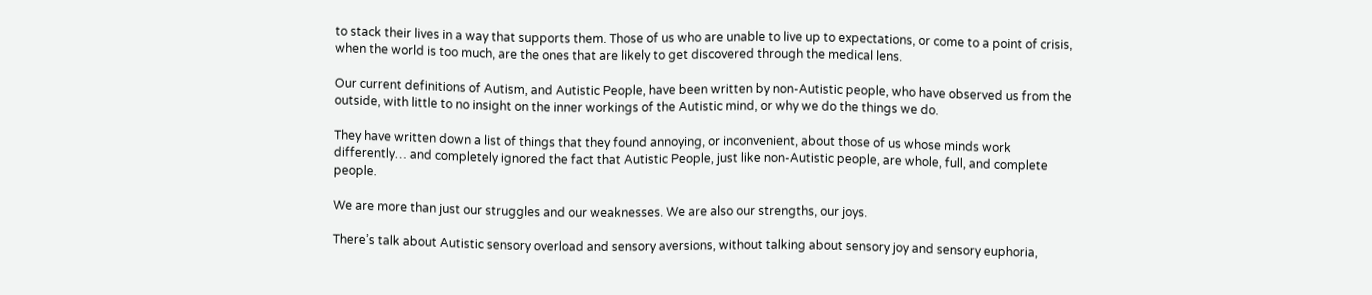to stack their lives in a way that supports them. Those of us who are unable to live up to expectations, or come to a point of crisis, when the world is too much, are the ones that are likely to get discovered through the medical lens.

Our current definitions of Autism, and Autistic People, have been written by non-Autistic people, who have observed us from the outside, with little to no insight on the inner workings of the Autistic mind, or why we do the things we do.

They have written down a list of things that they found annoying, or inconvenient, about those of us whose minds work differently… and completely ignored the fact that Autistic People, just like non-Autistic people, are whole, full, and complete people.

We are more than just our struggles and our weaknesses. We are also our strengths, our joys.

There’s talk about Autistic sensory overload and sensory aversions, without talking about sensory joy and sensory euphoria,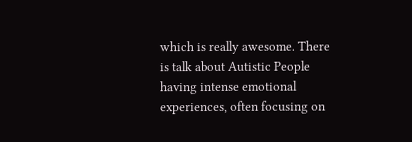which is really awesome. There is talk about Autistic People having intense emotional experiences, often focusing on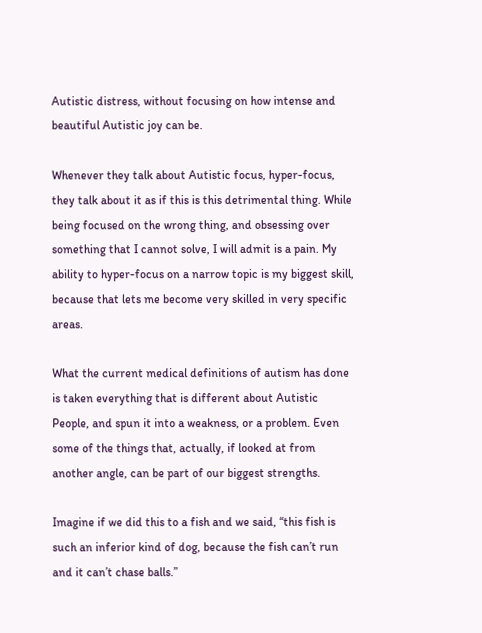Autistic distress, without focusing on how intense and beautiful Autistic joy can be.

Whenever they talk about Autistic focus, hyper-focus, they talk about it as if this is this detrimental thing. While being focused on the wrong thing, and obsessing over something that I cannot solve, I will admit is a pain. My ability to hyper-focus on a narrow topic is my biggest skill, because that lets me become very skilled in very specific areas.

What the current medical definitions of autism has done is taken everything that is different about Autistic People, and spun it into a weakness, or a problem. Even some of the things that, actually, if looked at from another angle, can be part of our biggest strengths.

Imagine if we did this to a fish and we said, “this fish is such an inferior kind of dog, because the fish can’t run and it can’t chase balls.”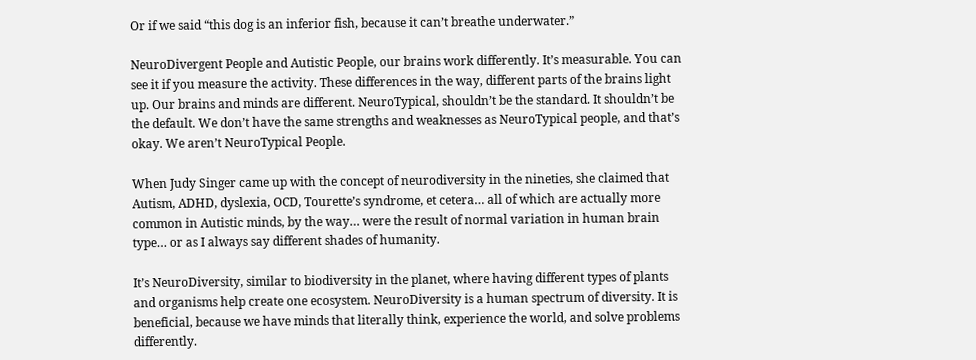Or if we said “this dog is an inferior fish, because it can’t breathe underwater.”

NeuroDivergent People and Autistic People, our brains work differently. It’s measurable. You can see it if you measure the activity. These differences in the way, different parts of the brains light up. Our brains and minds are different. NeuroTypical, shouldn’t be the standard. It shouldn’t be the default. We don’t have the same strengths and weaknesses as NeuroTypical people, and that’s okay. We aren’t NeuroTypical People.

When Judy Singer came up with the concept of neurodiversity in the nineties, she claimed that Autism, ADHD, dyslexia, OCD, Tourette’s syndrome, et cetera… all of which are actually more common in Autistic minds, by the way… were the result of normal variation in human brain type… or as I always say different shades of humanity.

It’s NeuroDiversity, similar to biodiversity in the planet, where having different types of plants and organisms help create one ecosystem. NeuroDiversity is a human spectrum of diversity. It is beneficial, because we have minds that literally think, experience the world, and solve problems differently.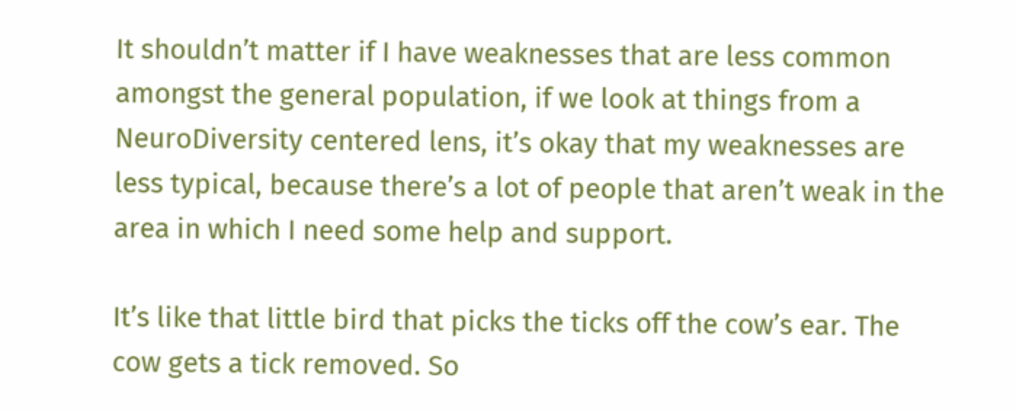It shouldn’t matter if I have weaknesses that are less common amongst the general population, if we look at things from a NeuroDiversity centered lens, it’s okay that my weaknesses are less typical, because there’s a lot of people that aren’t weak in the area in which I need some help and support.

It’s like that little bird that picks the ticks off the cow’s ear. The cow gets a tick removed. So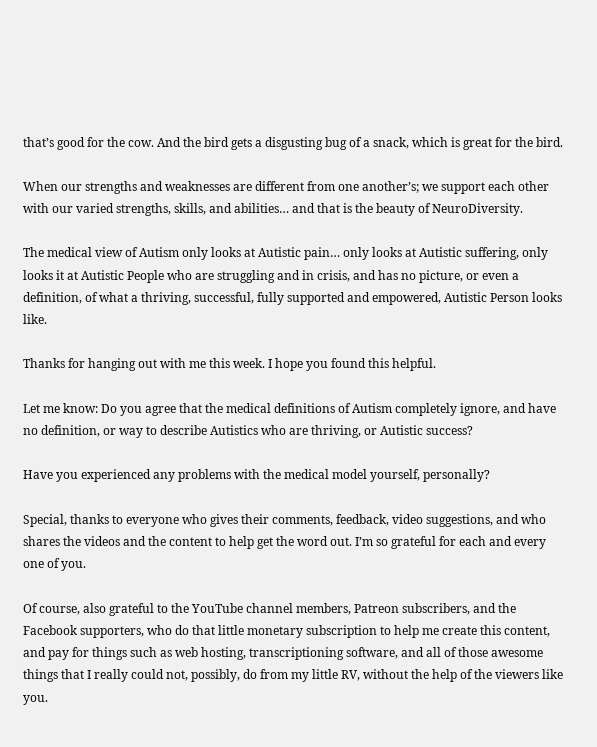that’s good for the cow. And the bird gets a disgusting bug of a snack, which is great for the bird.

When our strengths and weaknesses are different from one another’s; we support each other with our varied strengths, skills, and abilities… and that is the beauty of NeuroDiversity.

The medical view of Autism only looks at Autistic pain… only looks at Autistic suffering, only looks it at Autistic People who are struggling and in crisis, and has no picture, or even a definition, of what a thriving, successful, fully supported and empowered, Autistic Person looks like.

Thanks for hanging out with me this week. I hope you found this helpful.

Let me know: Do you agree that the medical definitions of Autism completely ignore, and have no definition, or way to describe Autistics who are thriving, or Autistic success?

Have you experienced any problems with the medical model yourself, personally?

Special, thanks to everyone who gives their comments, feedback, video suggestions, and who shares the videos and the content to help get the word out. I’m so grateful for each and every one of you.

Of course, also grateful to the YouTube channel members, Patreon subscribers, and the Facebook supporters, who do that little monetary subscription to help me create this content, and pay for things such as web hosting, transcriptioning software, and all of those awesome things that I really could not, possibly, do from my little RV, without the help of the viewers like you.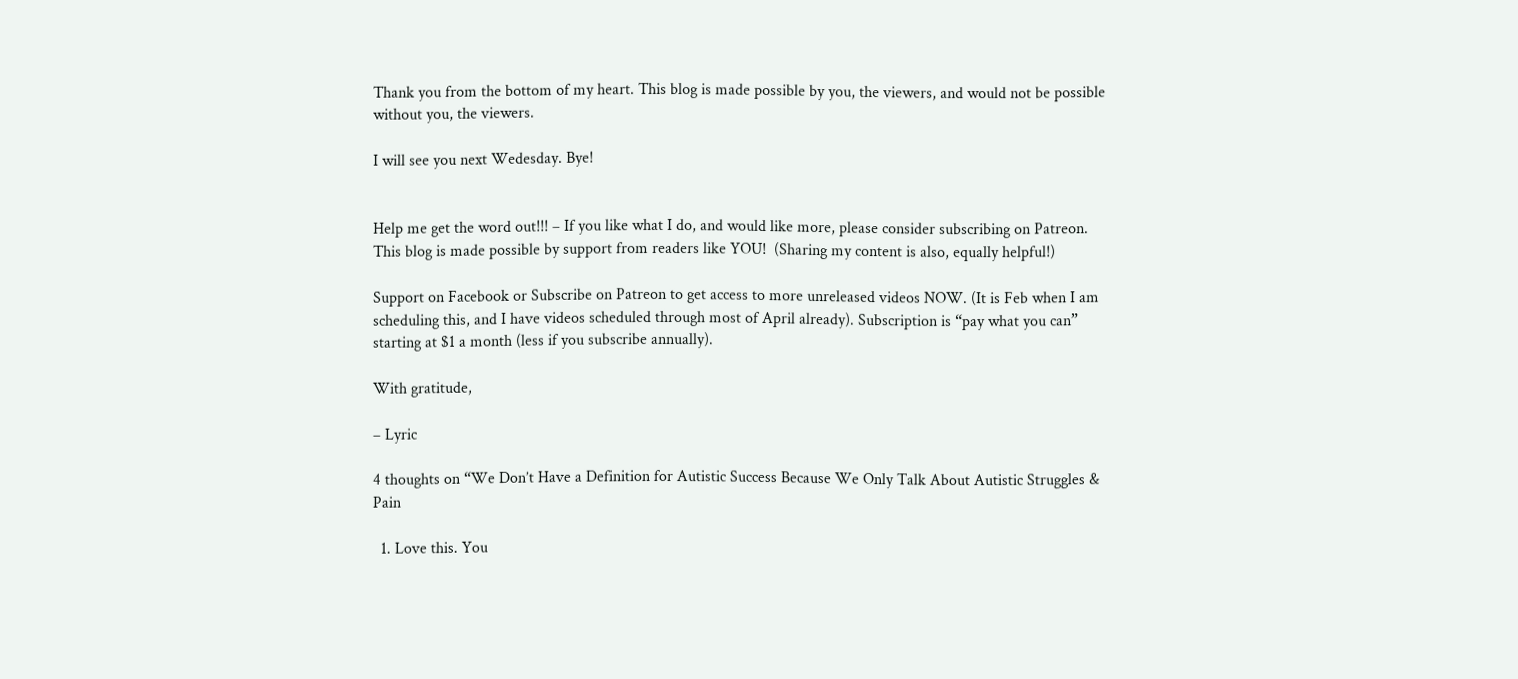Thank you from the bottom of my heart. This blog is made possible by you, the viewers, and would not be possible without you, the viewers.

I will see you next Wedesday. Bye!


Help me get the word out!!! – If you like what I do, and would like more, please consider subscribing on Patreon. This blog is made possible by support from readers like YOU!  (Sharing my content is also, equally helpful!)

Support on Facebook or Subscribe on Patreon to get access to more unreleased videos NOW. (It is Feb when I am scheduling this, and I have videos scheduled through most of April already). Subscription is “pay what you can” starting at $1 a month (less if you subscribe annually).

With gratitude,

– Lyric

4 thoughts on “We Don’t Have a Definition for Autistic Success Because We Only Talk About Autistic Struggles & Pain

  1. Love this. You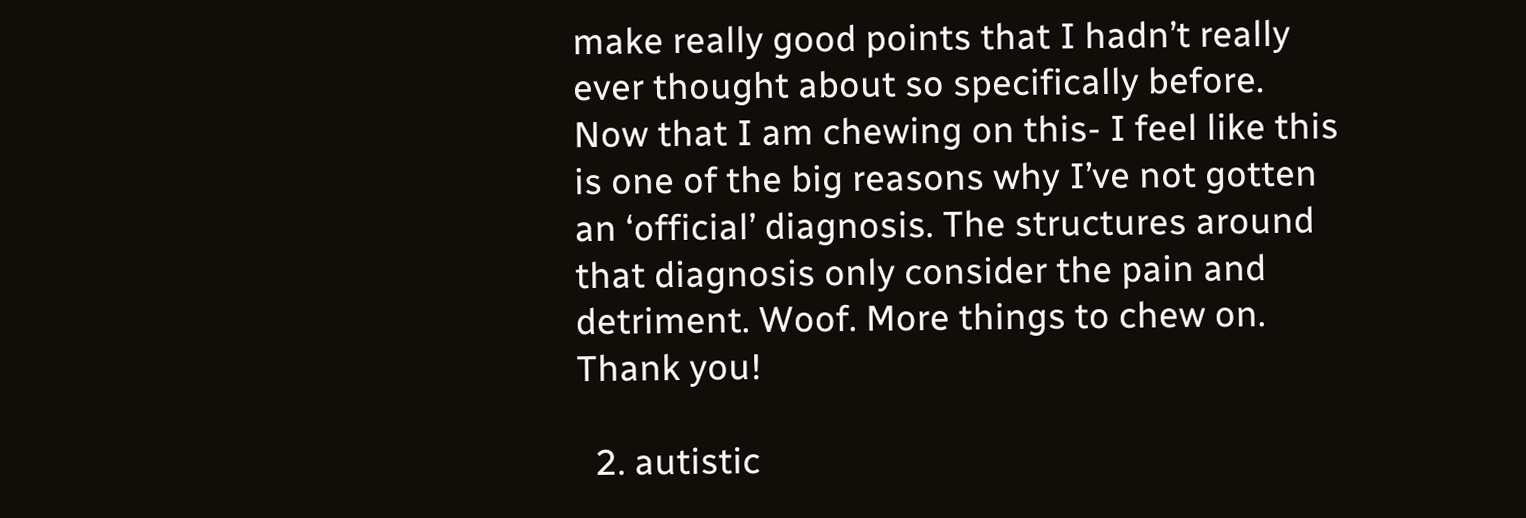make really good points that I hadn’t really ever thought about so specifically before. Now that I am chewing on this- I feel like this is one of the big reasons why I’ve not gotten an ‘official’ diagnosis. The structures around that diagnosis only consider the pain and detriment. Woof. More things to chew on. Thank you!

  2. autistic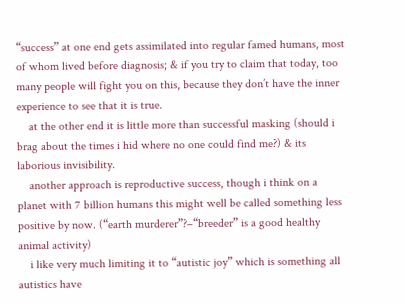“success” at one end gets assimilated into regular famed humans, most of whom lived before diagnosis; & if you try to claim that today, too many people will fight you on this, because they don’t have the inner experience to see that it is true.
    at the other end it is little more than successful masking (should i brag about the times i hid where no one could find me?) & its laborious invisibility.
    another approach is reproductive success, though i think on a planet with 7 billion humans this might well be called something less positive by now. (“earth murderer”?–“breeder” is a good healthy animal activity)
    i like very much limiting it to “autistic joy” which is something all autistics have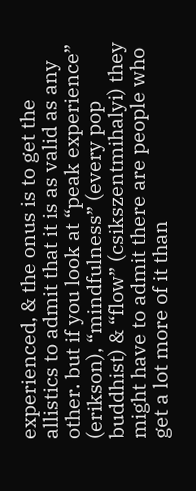experienced, & the onus is to get the allistics to admit that it is as valid as any other. but if you look at “peak experience” (erikson), “mindfulness” (every pop buddhist) & “flow” (csikszentmihalyi) they might have to admit there are people who get a lot more of it than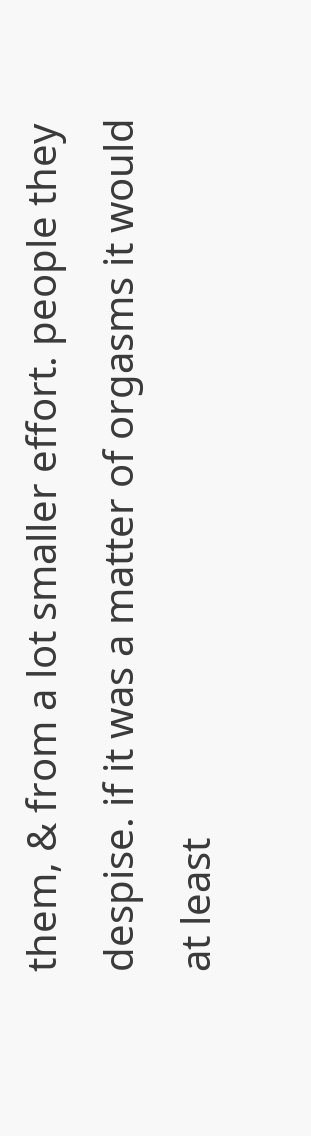them, & from a lot smaller effort. people they despise. if it was a matter of orgasms it would at least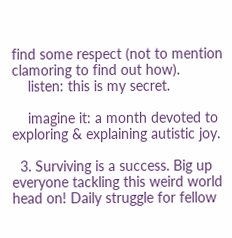find some respect (not to mention clamoring to find out how).
    listen: this is my secret.

    imagine it: a month devoted to exploring & explaining autistic joy.

  3. Surviving is a success. Big up everyone tackling this weird world head on! Daily struggle for fellow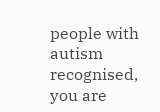people with autism recognised, you are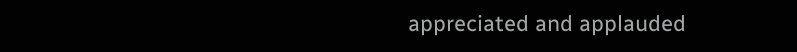appreciated and applauded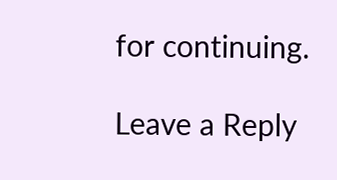for continuing.

Leave a Reply